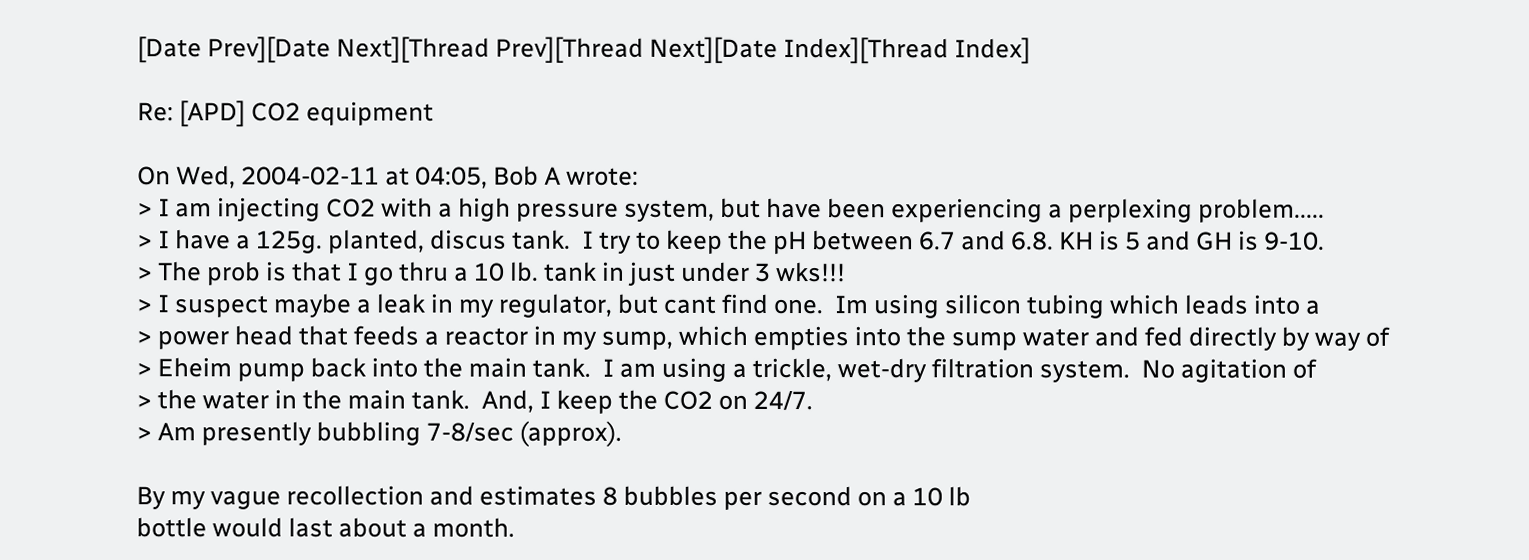[Date Prev][Date Next][Thread Prev][Thread Next][Date Index][Thread Index]

Re: [APD] CO2 equipment

On Wed, 2004-02-11 at 04:05, Bob A wrote:
> I am injecting CO2 with a high pressure system, but have been experiencing a perplexing problem.....
> I have a 125g. planted, discus tank.  I try to keep the pH between 6.7 and 6.8. KH is 5 and GH is 9-10.
> The prob is that I go thru a 10 lb. tank in just under 3 wks!!!
> I suspect maybe a leak in my regulator, but cant find one.  Im using silicon tubing which leads into a
> power head that feeds a reactor in my sump, which empties into the sump water and fed directly by way of
> Eheim pump back into the main tank.  I am using a trickle, wet-dry filtration system.  No agitation of
> the water in the main tank.  And, I keep the CO2 on 24/7.
> Am presently bubbling 7-8/sec (approx).

By my vague recollection and estimates 8 bubbles per second on a 10 lb
bottle would last about a month.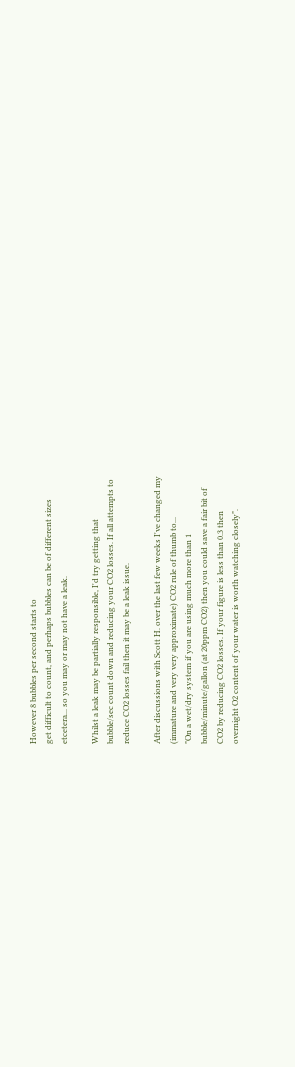However 8 bubbles per second starts to
get difficult to count, and perhaps bubbles can be of different sizes
etcetera... so you may or may not have a leak.

Whilst a leak may be partially responsible, I'd try getting that
bubble/sec count down and reducing your CO2 losses. If all attempts to
reduce CO2 losses fail then it may be a leak issue.

After discussions with Scott H. over the last few weeks I've changed my
(immature and very very approximate) CO2 rule of thumb to...
"On a wet/dry system if you are using much more than 1
bubble/minute/gallon (at 20ppm CO2) then you could save a fair bit of
CO2 by reducing CO2 losses. If your figure is less than 0.3 then
overnight O2 content of your water is worth watching closely".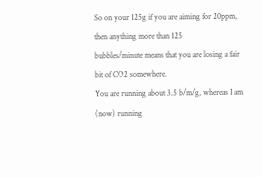So on your 125g if you are aiming for 20ppm, then anything more than 125
bubbles/minute means that you are losing a fair bit of CO2 somewhere.
You are running about 3.5 b/m/g, whereas I am (now) running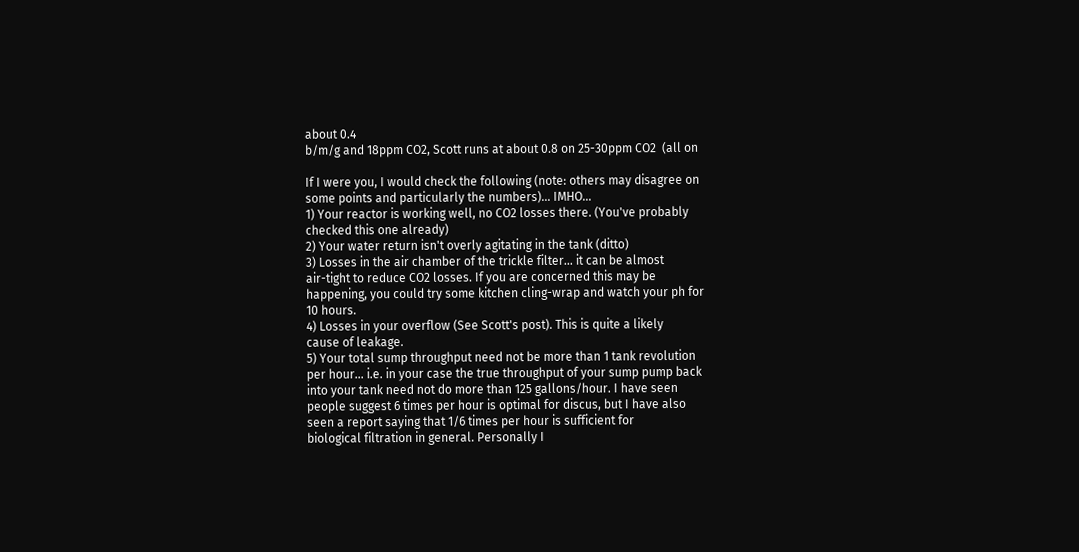about 0.4
b/m/g and 18ppm CO2, Scott runs at about 0.8 on 25-30ppm CO2  (all on

If I were you, I would check the following (note: others may disagree on
some points and particularly the numbers)... IMHO...
1) Your reactor is working well, no CO2 losses there. (You've probably
checked this one already)
2) Your water return isn't overly agitating in the tank (ditto)
3) Losses in the air chamber of the trickle filter... it can be almost
air-tight to reduce CO2 losses. If you are concerned this may be
happening, you could try some kitchen cling-wrap and watch your ph for
10 hours.
4) Losses in your overflow (See Scott's post). This is quite a likely
cause of leakage.
5) Your total sump throughput need not be more than 1 tank revolution
per hour... i.e. in your case the true throughput of your sump pump back
into your tank need not do more than 125 gallons/hour. I have seen
people suggest 6 times per hour is optimal for discus, but I have also
seen a report saying that 1/6 times per hour is sufficient for
biological filtration in general. Personally I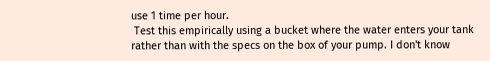use 1 time per hour.
 Test this empirically using a bucket where the water enters your tank
rather than with the specs on the box of your pump. I don't know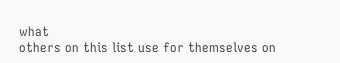what
others on this list use for themselves on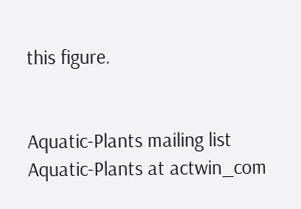this figure.


Aquatic-Plants mailing list
Aquatic-Plants at actwin_com